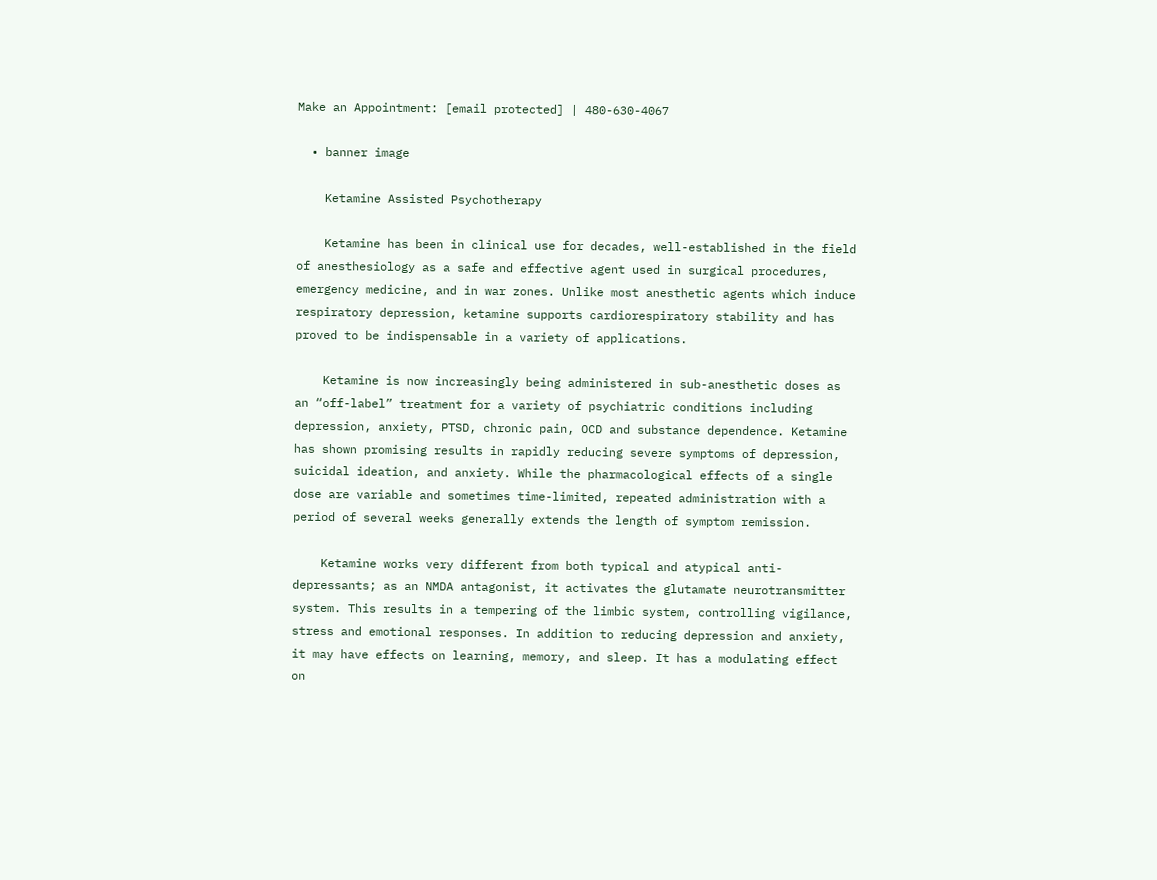Make an Appointment: [email protected] | 480-630-4067

  • banner image

    Ketamine Assisted Psychotherapy

    Ketamine has been in clinical use for decades, well-established in the field of anesthesiology as a safe and effective agent used in surgical procedures, emergency medicine, and in war zones. Unlike most anesthetic agents which induce respiratory depression, ketamine supports cardiorespiratory stability and has proved to be indispensable in a variety of applications.

    Ketamine is now increasingly being administered in sub-anesthetic doses as an “off-label” treatment for a variety of psychiatric conditions including depression, anxiety, PTSD, chronic pain, OCD and substance dependence. Ketamine has shown promising results in rapidly reducing severe symptoms of depression, suicidal ideation, and anxiety. While the pharmacological effects of a single dose are variable and sometimes time-limited, repeated administration with a period of several weeks generally extends the length of symptom remission.

    Ketamine works very different from both typical and atypical anti-depressants; as an NMDA antagonist, it activates the glutamate neurotransmitter system. This results in a tempering of the limbic system, controlling vigilance, stress and emotional responses. In addition to reducing depression and anxiety, it may have effects on learning, memory, and sleep. It has a modulating effect on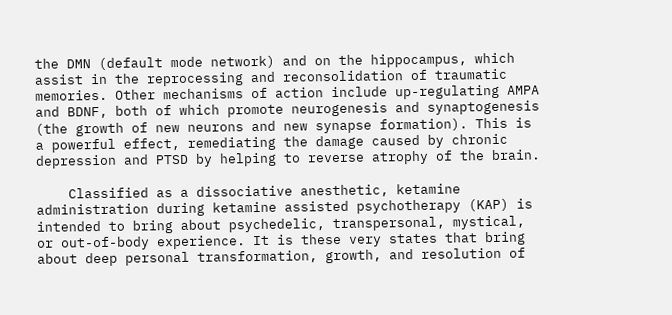the DMN (default mode network) and on the hippocampus, which assist in the reprocessing and reconsolidation of traumatic memories. Other mechanisms of action include up-regulating AMPA and BDNF, both of which promote neurogenesis and synaptogenesis (the growth of new neurons and new synapse formation). This is a powerful effect, remediating the damage caused by chronic depression and PTSD by helping to reverse atrophy of the brain.

    Classified as a dissociative anesthetic, ketamine administration during ketamine assisted psychotherapy (KAP) is intended to bring about psychedelic, transpersonal, mystical, or out-of-body experience. It is these very states that bring about deep personal transformation, growth, and resolution of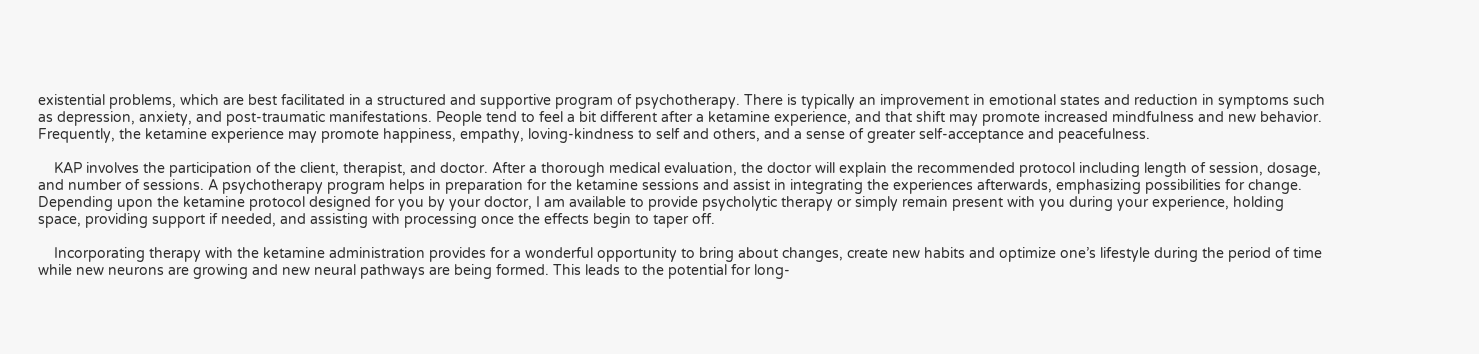existential problems, which are best facilitated in a structured and supportive program of psychotherapy. There is typically an improvement in emotional states and reduction in symptoms such as depression, anxiety, and post-traumatic manifestations. People tend to feel a bit different after a ketamine experience, and that shift may promote increased mindfulness and new behavior. Frequently, the ketamine experience may promote happiness, empathy, loving-kindness to self and others, and a sense of greater self-acceptance and peacefulness.

    KAP involves the participation of the client, therapist, and doctor. After a thorough medical evaluation, the doctor will explain the recommended protocol including length of session, dosage, and number of sessions. A psychotherapy program helps in preparation for the ketamine sessions and assist in integrating the experiences afterwards, emphasizing possibilities for change. Depending upon the ketamine protocol designed for you by your doctor, I am available to provide psycholytic therapy or simply remain present with you during your experience, holding space, providing support if needed, and assisting with processing once the effects begin to taper off.

    Incorporating therapy with the ketamine administration provides for a wonderful opportunity to bring about changes, create new habits and optimize one’s lifestyle during the period of time while new neurons are growing and new neural pathways are being formed. This leads to the potential for long-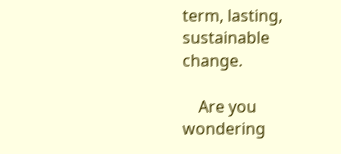term, lasting, sustainable change.

    Are you wondering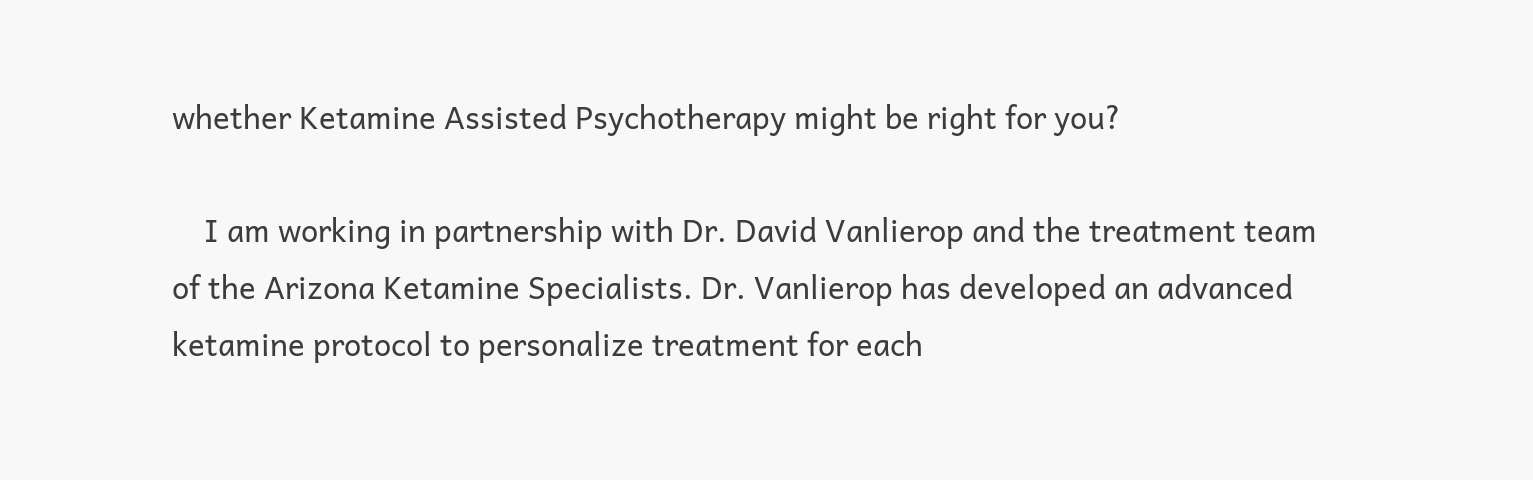whether Ketamine Assisted Psychotherapy might be right for you?

    I am working in partnership with Dr. David Vanlierop and the treatment team of the Arizona Ketamine Specialists. Dr. Vanlierop has developed an advanced ketamine protocol to personalize treatment for each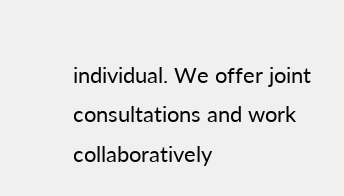individual. We offer joint consultations and work collaboratively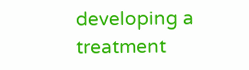developing a treatment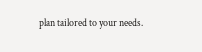plan tailored to your needs.